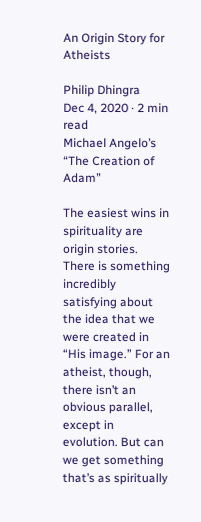An Origin Story for Atheists

Philip Dhingra
Dec 4, 2020 · 2 min read
Michael Angelo’s “The Creation of Adam”

The easiest wins in spirituality are origin stories. There is something incredibly satisfying about the idea that we were created in “His image.” For an atheist, though, there isn’t an obvious parallel, except in evolution. But can we get something that’s as spiritually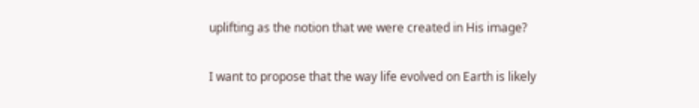uplifting as the notion that we were created in His image?

I want to propose that the way life evolved on Earth is likely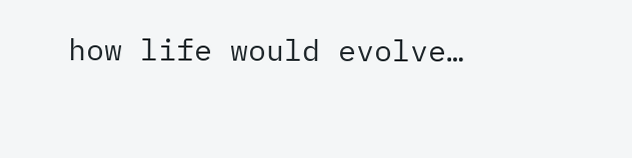how life would evolve…